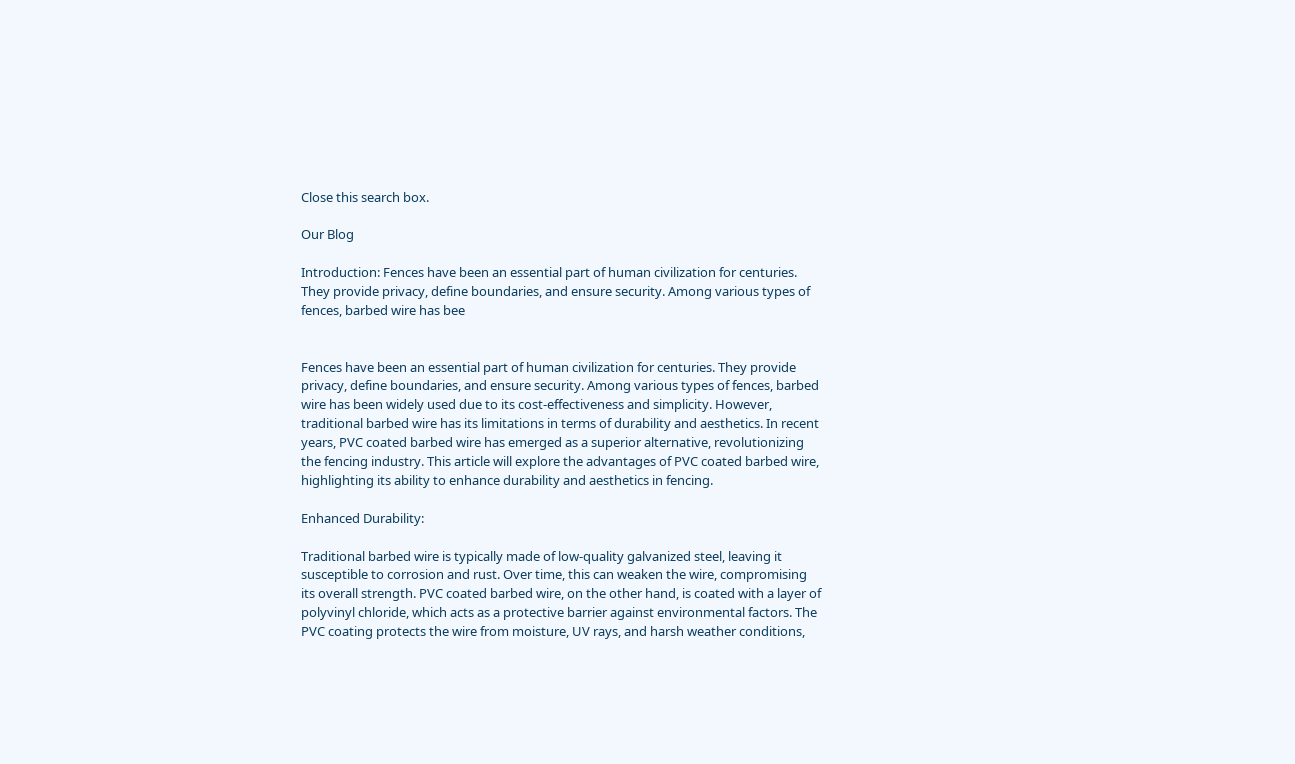Close this search box.

Our Blog

Introduction: Fences have been an essential part of human civilization for centuries. They provide privacy, define boundaries, and ensure security. Among various types of fences, barbed wire has bee


Fences have been an essential part of human civilization for centuries. They provide privacy, define boundaries, and ensure security. Among various types of fences, barbed wire has been widely used due to its cost-effectiveness and simplicity. However, traditional barbed wire has its limitations in terms of durability and aesthetics. In recent years, PVC coated barbed wire has emerged as a superior alternative, revolutionizing the fencing industry. This article will explore the advantages of PVC coated barbed wire, highlighting its ability to enhance durability and aesthetics in fencing.

Enhanced Durability:

Traditional barbed wire is typically made of low-quality galvanized steel, leaving it susceptible to corrosion and rust. Over time, this can weaken the wire, compromising its overall strength. PVC coated barbed wire, on the other hand, is coated with a layer of polyvinyl chloride, which acts as a protective barrier against environmental factors. The PVC coating protects the wire from moisture, UV rays, and harsh weather conditions,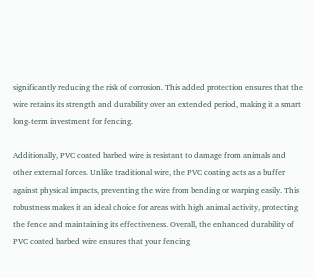significantly reducing the risk of corrosion. This added protection ensures that the wire retains its strength and durability over an extended period, making it a smart long-term investment for fencing.

Additionally, PVC coated barbed wire is resistant to damage from animals and other external forces. Unlike traditional wire, the PVC coating acts as a buffer against physical impacts, preventing the wire from bending or warping easily. This robustness makes it an ideal choice for areas with high animal activity, protecting the fence and maintaining its effectiveness. Overall, the enhanced durability of PVC coated barbed wire ensures that your fencing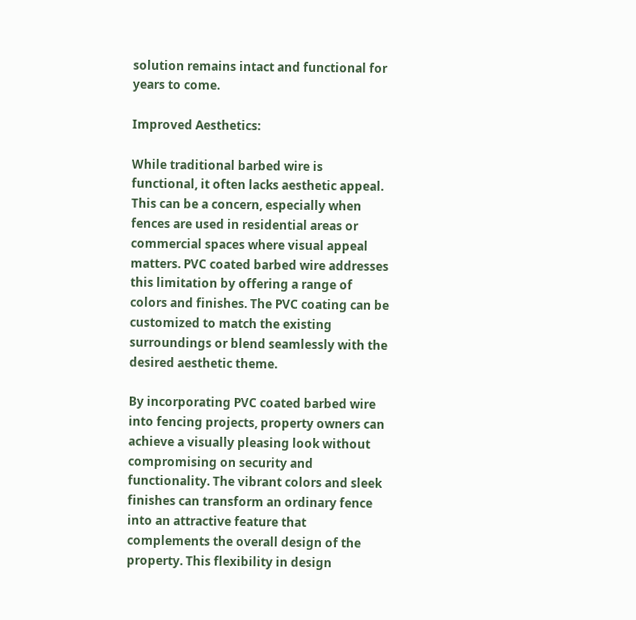solution remains intact and functional for years to come.

Improved Aesthetics:

While traditional barbed wire is functional, it often lacks aesthetic appeal. This can be a concern, especially when fences are used in residential areas or commercial spaces where visual appeal matters. PVC coated barbed wire addresses this limitation by offering a range of colors and finishes. The PVC coating can be customized to match the existing surroundings or blend seamlessly with the desired aesthetic theme.

By incorporating PVC coated barbed wire into fencing projects, property owners can achieve a visually pleasing look without compromising on security and functionality. The vibrant colors and sleek finishes can transform an ordinary fence into an attractive feature that complements the overall design of the property. This flexibility in design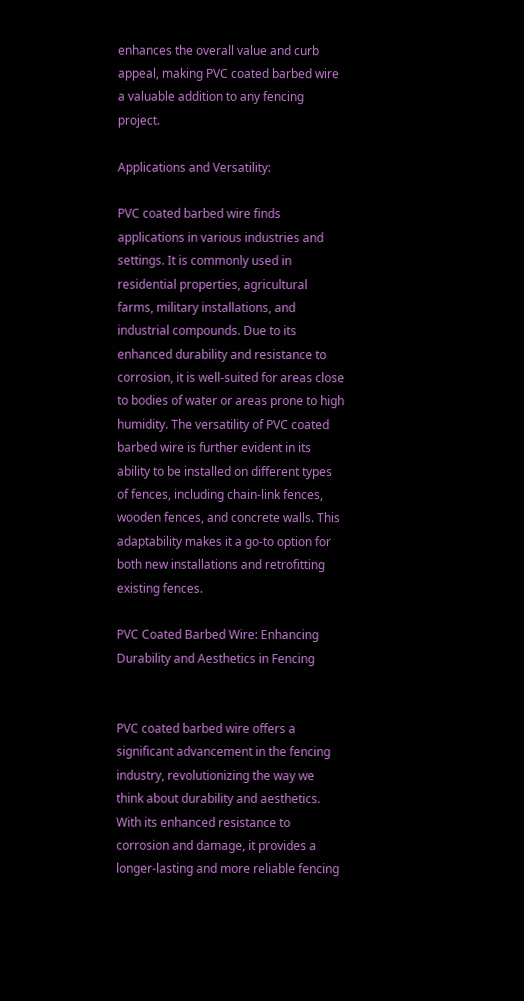enhances the overall value and curb appeal, making PVC coated barbed wire a valuable addition to any fencing project.

Applications and Versatility:

PVC coated barbed wire finds applications in various industries and settings. It is commonly used in residential properties, agricultural farms, military installations, and industrial compounds. Due to its enhanced durability and resistance to corrosion, it is well-suited for areas close to bodies of water or areas prone to high humidity. The versatility of PVC coated barbed wire is further evident in its ability to be installed on different types of fences, including chain-link fences, wooden fences, and concrete walls. This adaptability makes it a go-to option for both new installations and retrofitting existing fences.

PVC Coated Barbed Wire: Enhancing Durability and Aesthetics in Fencing


PVC coated barbed wire offers a significant advancement in the fencing industry, revolutionizing the way we think about durability and aesthetics. With its enhanced resistance to corrosion and damage, it provides a longer-lasting and more reliable fencing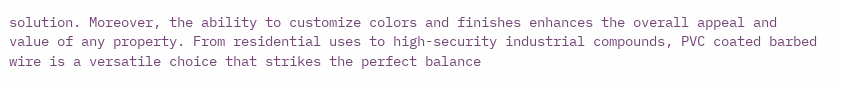solution. Moreover, the ability to customize colors and finishes enhances the overall appeal and value of any property. From residential uses to high-security industrial compounds, PVC coated barbed wire is a versatile choice that strikes the perfect balance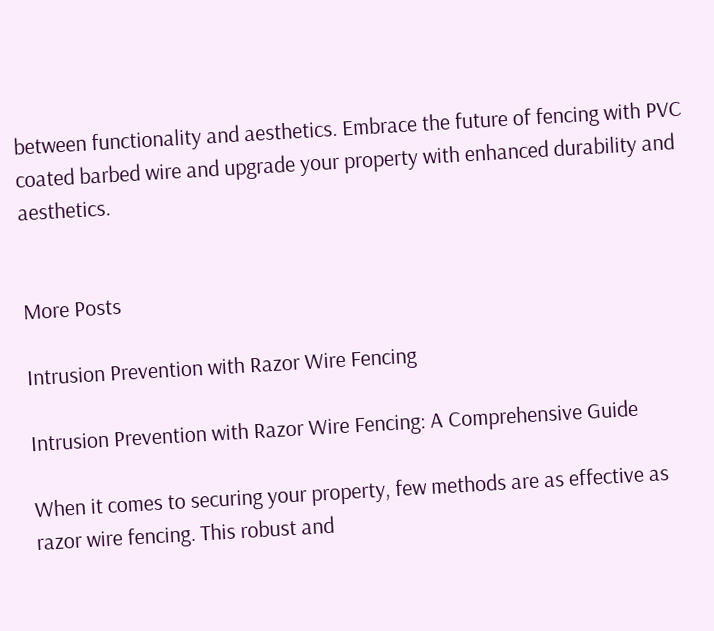between functionality and aesthetics. Embrace the future of fencing with PVC coated barbed wire and upgrade your property with enhanced durability and aesthetics.


More Posts

Intrusion Prevention with Razor Wire Fencing

Intrusion Prevention with Razor Wire Fencing: A Comprehensive Guide

When it comes to securing your property, few methods are as effective as razor wire fencing. This robust and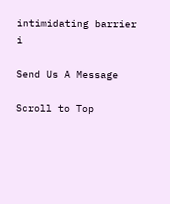intimidating barrier i

Send Us A Message

Scroll to Top